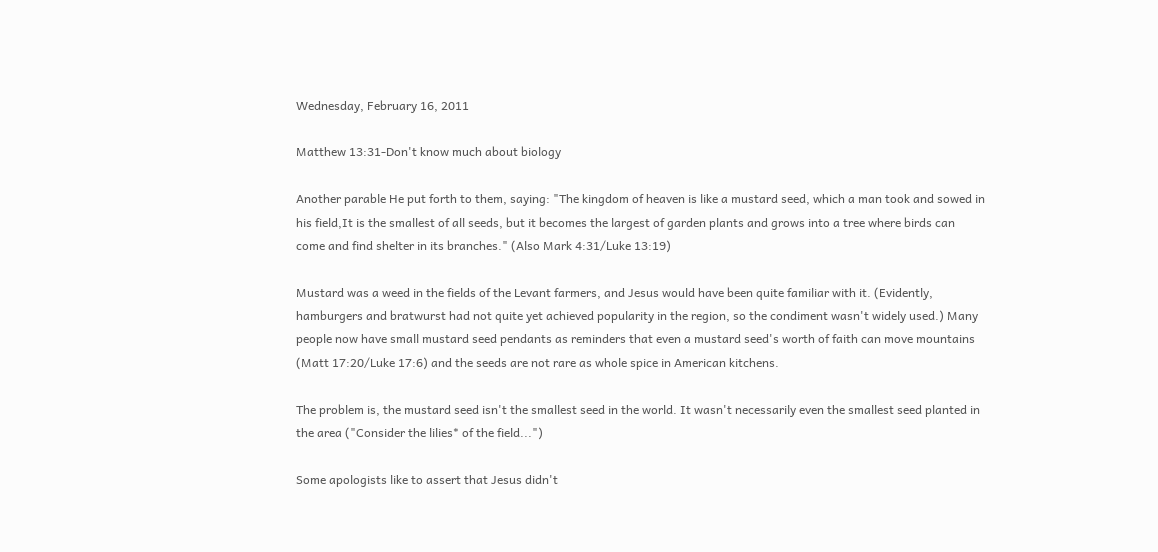Wednesday, February 16, 2011

Matthew 13:31-Don't know much about biology

Another parable He put forth to them, saying: "The kingdom of heaven is like a mustard seed, which a man took and sowed in his field,It is the smallest of all seeds, but it becomes the largest of garden plants and grows into a tree where birds can come and find shelter in its branches." (Also Mark 4:31/Luke 13:19)

Mustard was a weed in the fields of the Levant farmers, and Jesus would have been quite familiar with it. (Evidently, hamburgers and bratwurst had not quite yet achieved popularity in the region, so the condiment wasn't widely used.) Many people now have small mustard seed pendants as reminders that even a mustard seed's worth of faith can move mountains (Matt 17:20/Luke 17:6) and the seeds are not rare as whole spice in American kitchens.

The problem is, the mustard seed isn't the smallest seed in the world. It wasn't necessarily even the smallest seed planted in the area ("Consider the lilies* of the field...")

Some apologists like to assert that Jesus didn't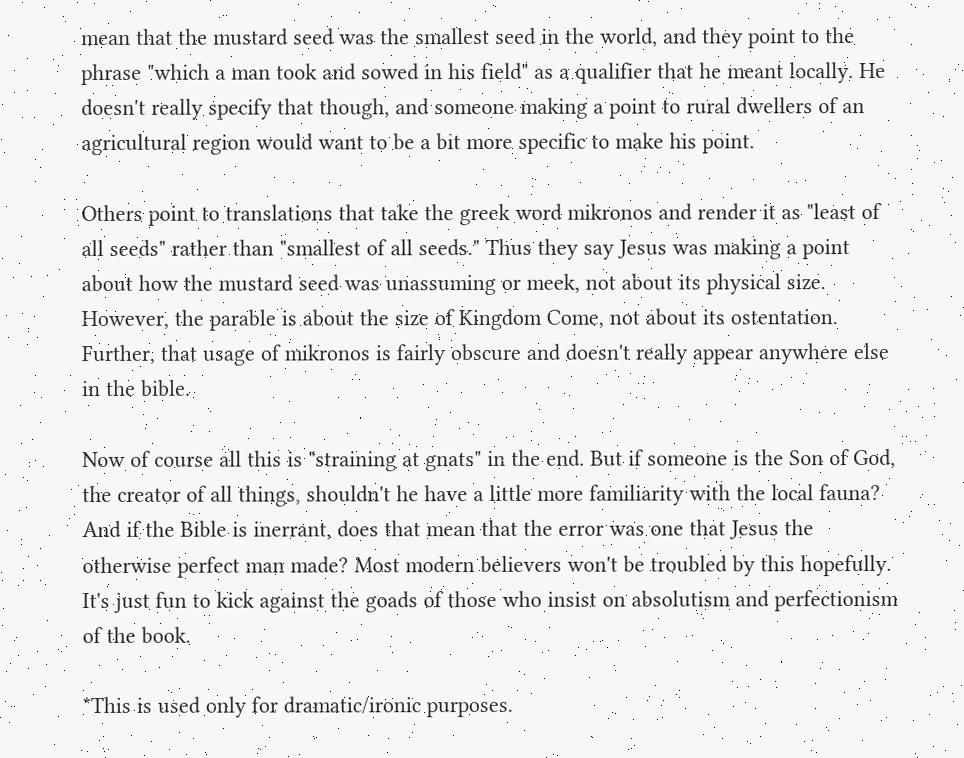mean that the mustard seed was the smallest seed in the world, and they point to the phrase "which a man took and sowed in his field" as a qualifier that he meant locally. He doesn't really specify that though, and someone making a point to rural dwellers of an agricultural region would want to be a bit more specific to make his point.

Others point to translations that take the greek word mikronos and render it as "least of all seeds" rather than "smallest of all seeds." Thus they say Jesus was making a point about how the mustard seed was unassuming or meek, not about its physical size. However, the parable is about the size of Kingdom Come, not about its ostentation. Further, that usage of mikronos is fairly obscure and doesn't really appear anywhere else in the bible.

Now of course all this is "straining at gnats" in the end. But if someone is the Son of God, the creator of all things, shouldn't he have a little more familiarity with the local fauna? And if the Bible is inerrant, does that mean that the error was one that Jesus the otherwise perfect man made? Most modern believers won't be troubled by this hopefully. It's just fun to kick against the goads of those who insist on absolutism and perfectionism of the book.

*This is used only for dramatic/ironic purposes.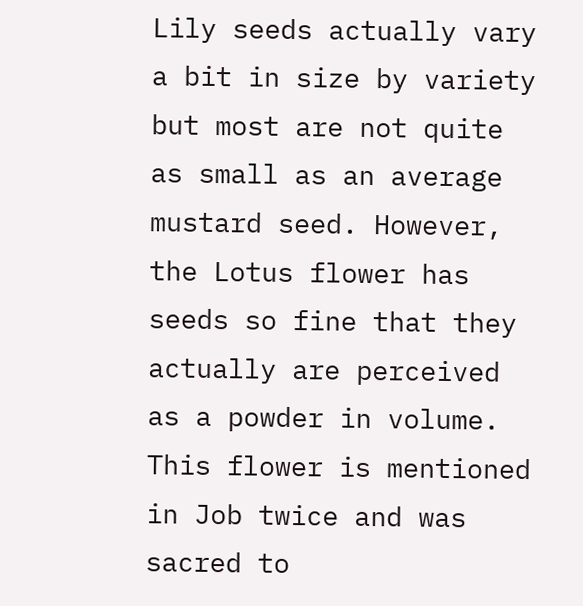Lily seeds actually vary a bit in size by variety but most are not quite as small as an average mustard seed. However, the Lotus flower has seeds so fine that they actually are perceived as a powder in volume. This flower is mentioned in Job twice and was sacred to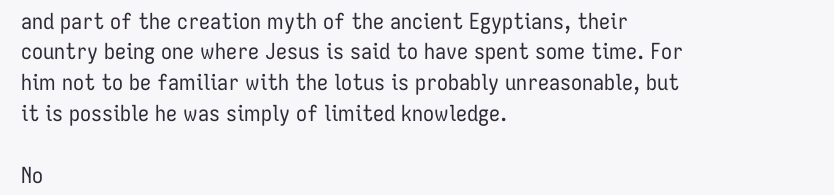and part of the creation myth of the ancient Egyptians, their country being one where Jesus is said to have spent some time. For him not to be familiar with the lotus is probably unreasonable, but it is possible he was simply of limited knowledge.

No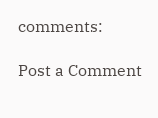comments:

Post a Comment